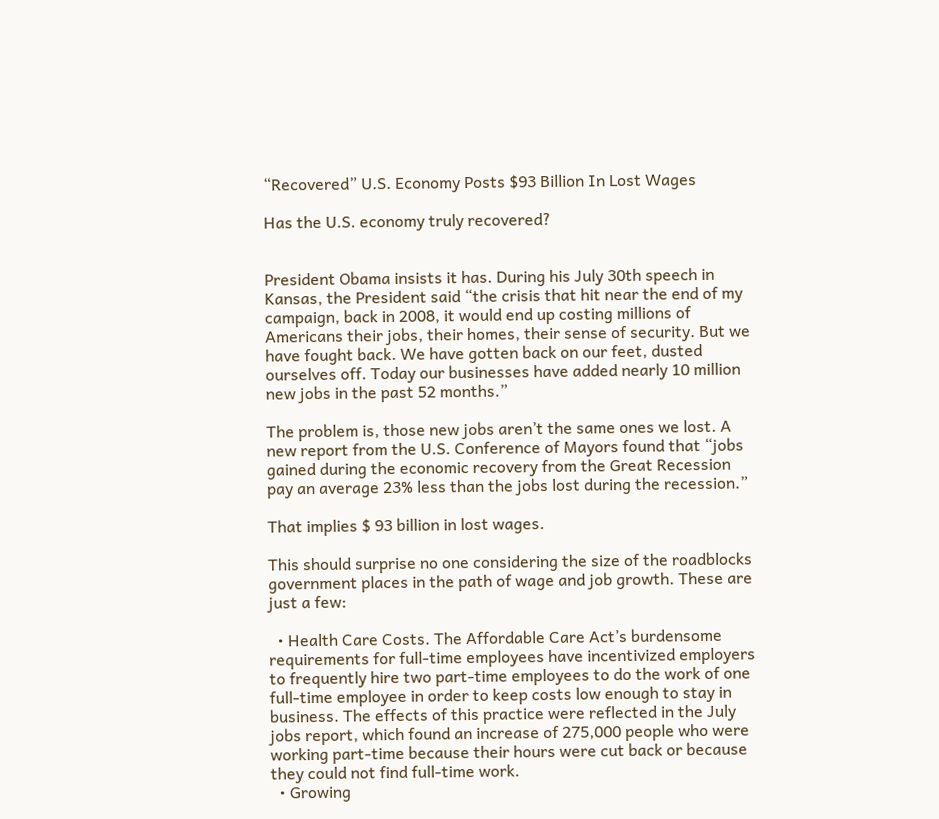“Recovered” U.S. Economy Posts $93 Billion In Lost Wages

Has the U.S. economy truly recovered?


President Obama insists it has. During his July 30th speech in Kansas, the President said “the crisis that hit near the end of my campaign, back in 2008, it would end up costing millions of Americans their jobs, their homes, their sense of security. But we have fought back. We have gotten back on our feet, dusted ourselves off. Today our businesses have added nearly 10 million new jobs in the past 52 months.”

The problem is, those new jobs aren’t the same ones we lost. A new report from the U.S. Conference of Mayors found that “jobs gained during the economic recovery from the Great Recession pay an average 23% less than the jobs lost during the recession.”

That implies $ 93 billion in lost wages.

This should surprise no one considering the size of the roadblocks government places in the path of wage and job growth. These are just a few:

  • Health Care Costs. The Affordable Care Act’s burdensome requirements for full-time employees have incentivized employers to frequently hire two part-time employees to do the work of one full-time employee in order to keep costs low enough to stay in business. The effects of this practice were reflected in the July jobs report, which found an increase of 275,000 people who were working part-time because their hours were cut back or because they could not find full-time work.
  • Growing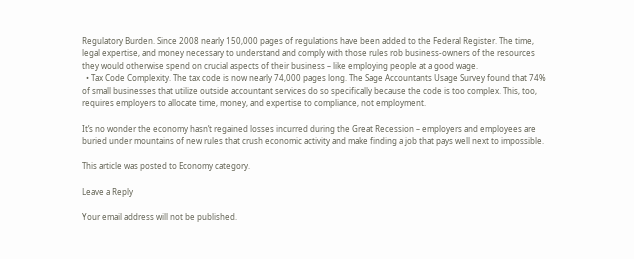Regulatory Burden. Since 2008 nearly 150,000 pages of regulations have been added to the Federal Register. The time, legal expertise, and money necessary to understand and comply with those rules rob business-owners of the resources they would otherwise spend on crucial aspects of their business – like employing people at a good wage.
  • Tax Code Complexity. The tax code is now nearly 74,000 pages long. The Sage Accountants Usage Survey found that 74% of small businesses that utilize outside accountant services do so specifically because the code is too complex. This, too, requires employers to allocate time, money, and expertise to compliance, not employment.

It’s no wonder the economy hasn’t regained losses incurred during the Great Recession – employers and employees are buried under mountains of new rules that crush economic activity and make finding a job that pays well next to impossible.

This article was posted to Economy category.

Leave a Reply

Your email address will not be published.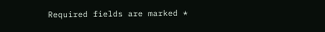Required fields are marked *